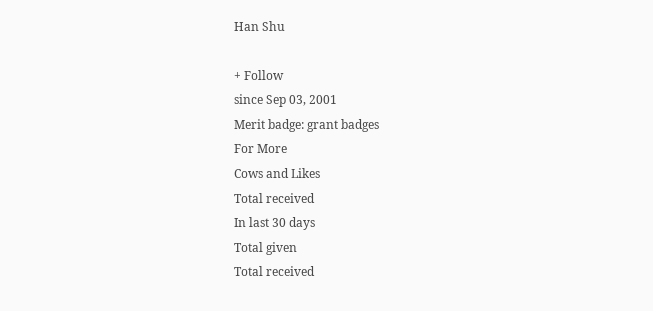Han Shu

+ Follow
since Sep 03, 2001
Merit badge: grant badges
For More
Cows and Likes
Total received
In last 30 days
Total given
Total received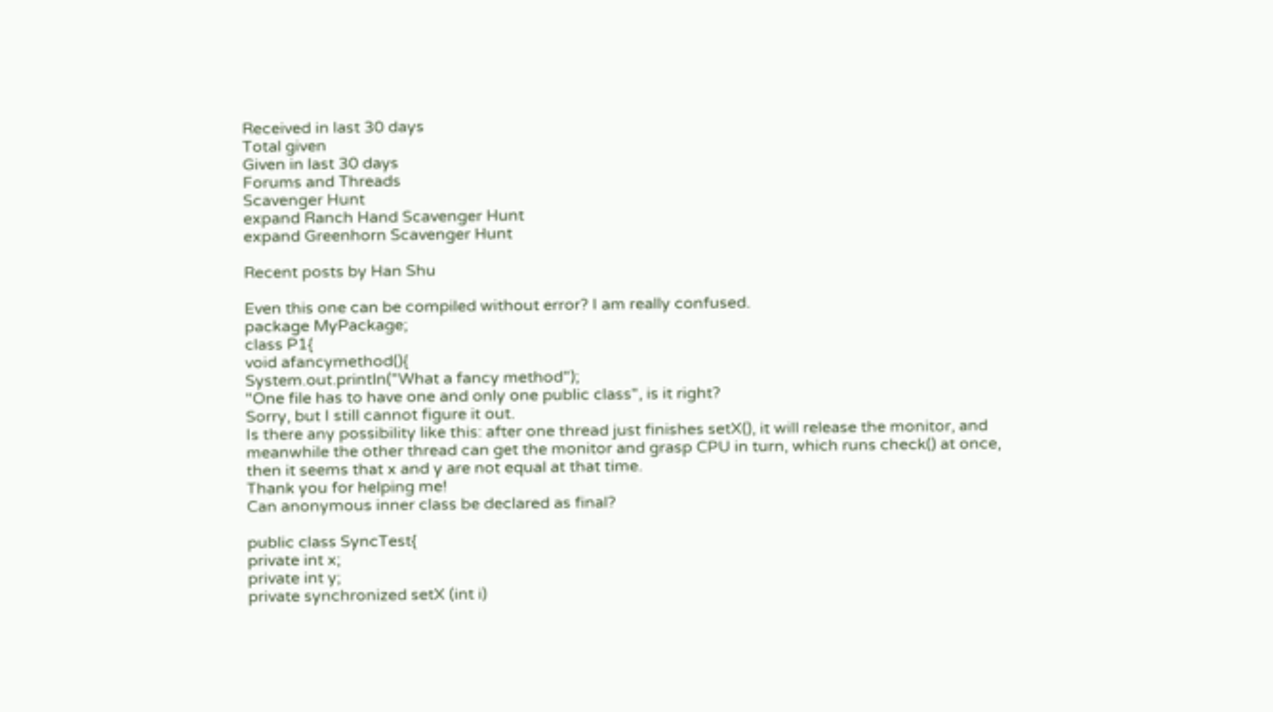Received in last 30 days
Total given
Given in last 30 days
Forums and Threads
Scavenger Hunt
expand Ranch Hand Scavenger Hunt
expand Greenhorn Scavenger Hunt

Recent posts by Han Shu

Even this one can be compiled without error? I am really confused.
package MyPackage;
class P1{
void afancymethod(){
System.out.println("What a fancy method");
"One file has to have one and only one public class", is it right?
Sorry, but I still cannot figure it out.
Is there any possibility like this: after one thread just finishes setX(), it will release the monitor, and meanwhile the other thread can get the monitor and grasp CPU in turn, which runs check() at once, then it seems that x and y are not equal at that time.
Thank you for helping me!
Can anonymous inner class be declared as final?

public class SyncTest{
private int x;
private int y;
private synchronized setX (int i)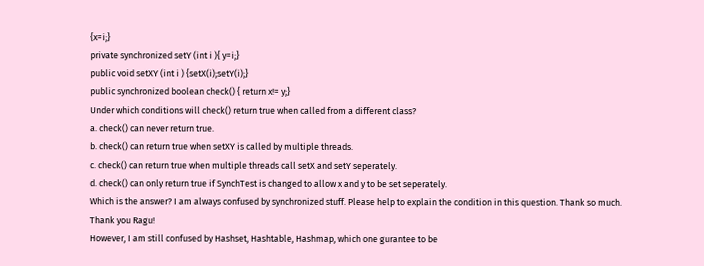{x=i;}
private synchronized setY (int i ){ y=i;}
public void setXY (int i ) {setX(i);setY(i);}
public synchronized boolean check() { return x!= y;}
Under which conditions will check() return true when called from a different class?
a. check() can never return true.
b. check() can return true when setXY is called by multiple threads.
c. check() can return true when multiple threads call setX and setY seperately.
d. check() can only return true if SynchTest is changed to allow x and y to be set seperately.
Which is the answer? I am always confused by synchronized stuff. Please help to explain the condition in this question. Thank so much.
Thank you Ragu!
However, I am still confused by Hashset, Hashtable, Hashmap, which one gurantee to be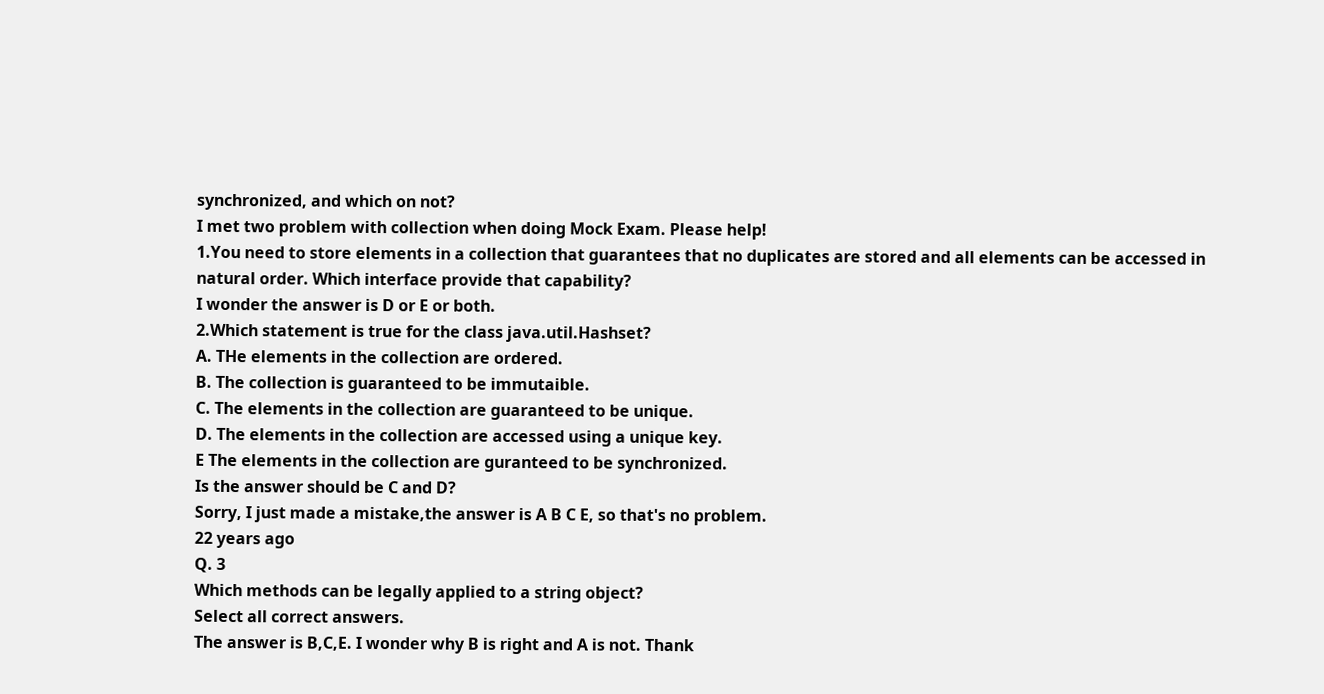synchronized, and which on not?
I met two problem with collection when doing Mock Exam. Please help!
1.You need to store elements in a collection that guarantees that no duplicates are stored and all elements can be accessed in natural order. Which interface provide that capability?
I wonder the answer is D or E or both.
2.Which statement is true for the class java.util.Hashset?
A. THe elements in the collection are ordered.
B. The collection is guaranteed to be immutaible.
C. The elements in the collection are guaranteed to be unique.
D. The elements in the collection are accessed using a unique key.
E The elements in the collection are guranteed to be synchronized.
Is the answer should be C and D?
Sorry, I just made a mistake,the answer is A B C E, so that's no problem.
22 years ago
Q. 3
Which methods can be legally applied to a string object?
Select all correct answers.
The answer is B,C,E. I wonder why B is right and A is not. Thank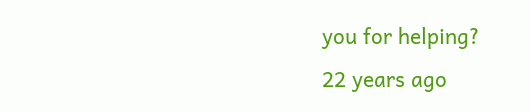you for helping?
22 years ago